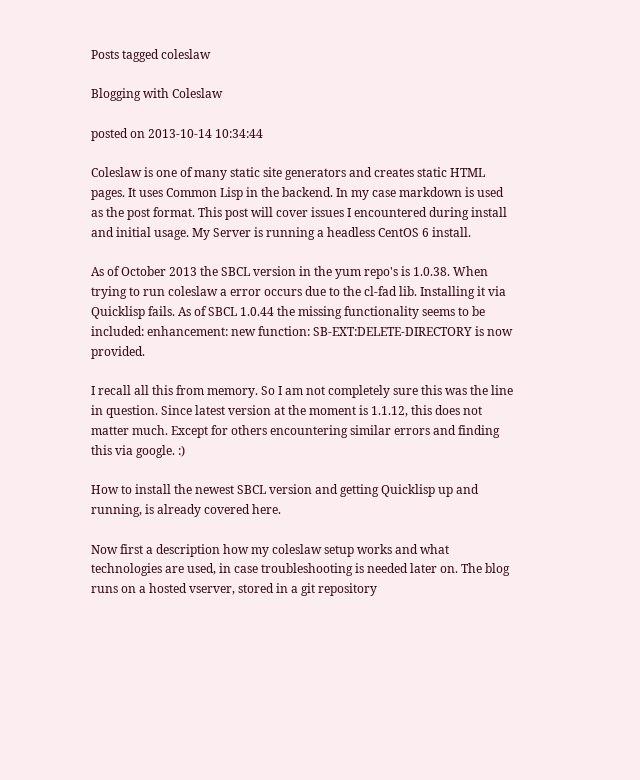Posts tagged coleslaw

Blogging with Coleslaw

posted on 2013-10-14 10:34:44

Coleslaw is one of many static site generators and creates static HTML pages. It uses Common Lisp in the backend. In my case markdown is used as the post format. This post will cover issues I encountered during install and initial usage. My Server is running a headless CentOS 6 install.

As of October 2013 the SBCL version in the yum repo's is 1.0.38. When trying to run coleslaw a error occurs due to the cl-fad lib. Installing it via Quicklisp fails. As of SBCL 1.0.44 the missing functionality seems to be included: enhancement: new function: SB-EXT:DELETE-DIRECTORY is now provided.

I recall all this from memory. So I am not completely sure this was the line in question. Since latest version at the moment is 1.1.12, this does not matter much. Except for others encountering similar errors and finding this via google. :)

How to install the newest SBCL version and getting Quicklisp up and running, is already covered here.

Now first a description how my coleslaw setup works and what technologies are used, in case troubleshooting is needed later on. The blog runs on a hosted vserver, stored in a git repository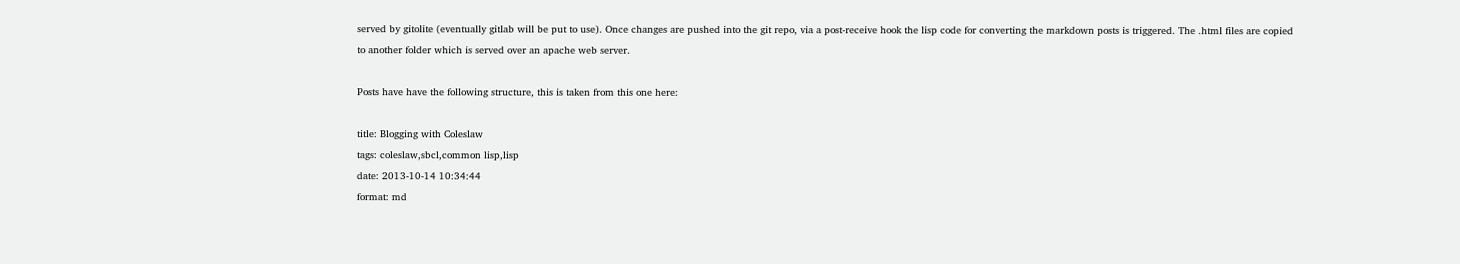served by gitolite (eventually gitlab will be put to use). Once changes are pushed into the git repo, via a post-receive hook the lisp code for converting the markdown posts is triggered. The .html files are copied to another folder which is served over an apache web server.

Posts have have the following structure, this is taken from this one here:

title: Blogging with Coleslaw
tags: coleslaw,sbcl,common lisp,lisp
date: 2013-10-14 10:34:44
format: md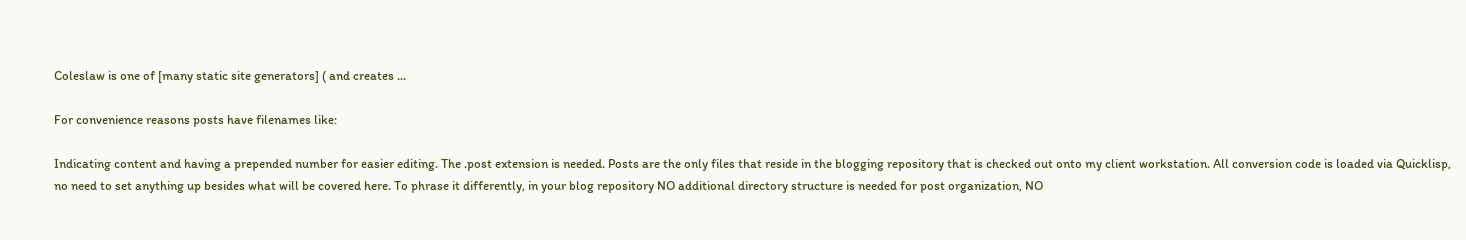Coleslaw is one of [many static site generators] ( and creates ...

For convenience reasons posts have filenames like:

Indicating content and having a prepended number for easier editing. The .post extension is needed. Posts are the only files that reside in the blogging repository that is checked out onto my client workstation. All conversion code is loaded via Quicklisp, no need to set anything up besides what will be covered here. To phrase it differently, in your blog repository NO additional directory structure is needed for post organization, NO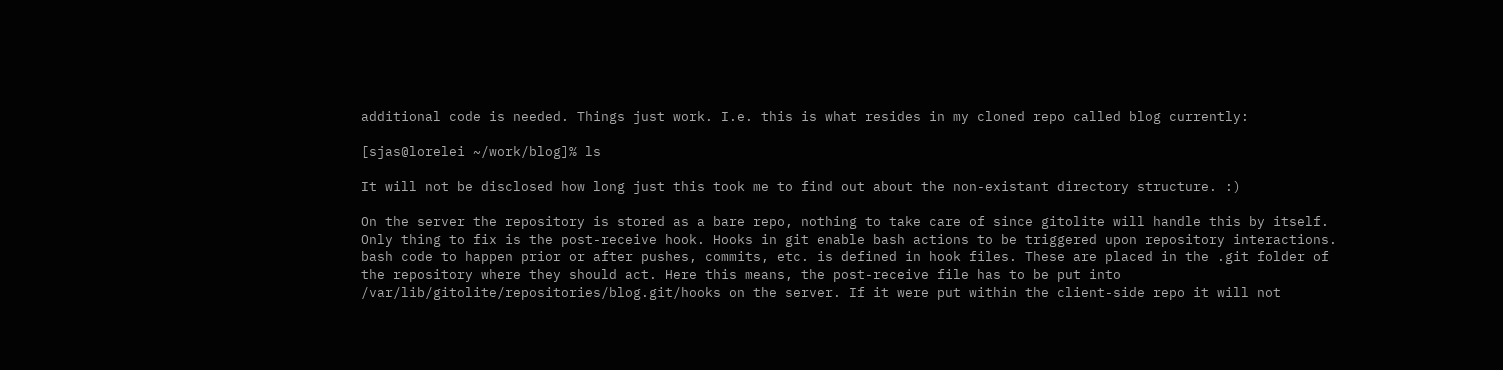additional code is needed. Things just work. I.e. this is what resides in my cloned repo called blog currently:

[sjas@lorelei ~/work/blog]% ls

It will not be disclosed how long just this took me to find out about the non-existant directory structure. :)

On the server the repository is stored as a bare repo, nothing to take care of since gitolite will handle this by itself. Only thing to fix is the post-receive hook. Hooks in git enable bash actions to be triggered upon repository interactions. bash code to happen prior or after pushes, commits, etc. is defined in hook files. These are placed in the .git folder of the repository where they should act. Here this means, the post-receive file has to be put into /var/lib/gitolite/repositories/blog.git/hooks on the server. If it were put within the client-side repo it will not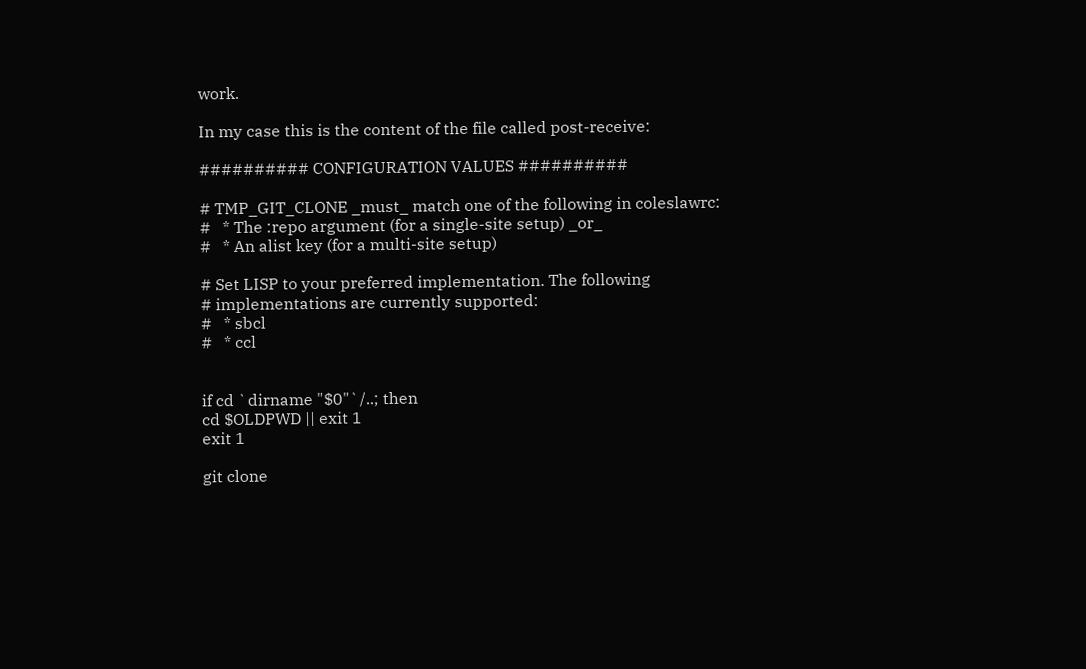work.

In my case this is the content of the file called post-receive:

########## CONFIGURATION VALUES ##########

# TMP_GIT_CLONE _must_ match one of the following in coleslawrc:
#   * The :repo argument (for a single-site setup) _or_
#   * An alist key (for a multi-site setup)

# Set LISP to your preferred implementation. The following
# implementations are currently supported:
#   * sbcl
#   * ccl


if cd `dirname "$0"`/..; then
cd $OLDPWD || exit 1
exit 1

git clone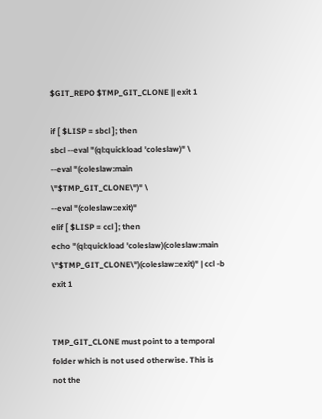$GIT_REPO $TMP_GIT_CLONE || exit 1

if [ $LISP = sbcl ]; then
sbcl --eval "(ql:quickload 'coleslaw)" \
--eval "(coleslaw:main \"$TMP_GIT_CLONE\")" \
--eval "(coleslaw::exit)"
elif [ $LISP = ccl ]; then
echo "(ql:quickload 'coleslaw)(coleslaw:main \"$TMP_GIT_CLONE\")(coleslaw::exit)" | ccl -b
exit 1


TMP_GIT_CLONE must point to a temporal folder which is not used otherwise. This is not the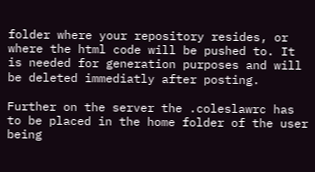folder where your repository resides, or where the html code will be pushed to. It is needed for generation purposes and will be deleted immediatly after posting.

Further on the server the .coleslawrc has to be placed in the home folder of the user being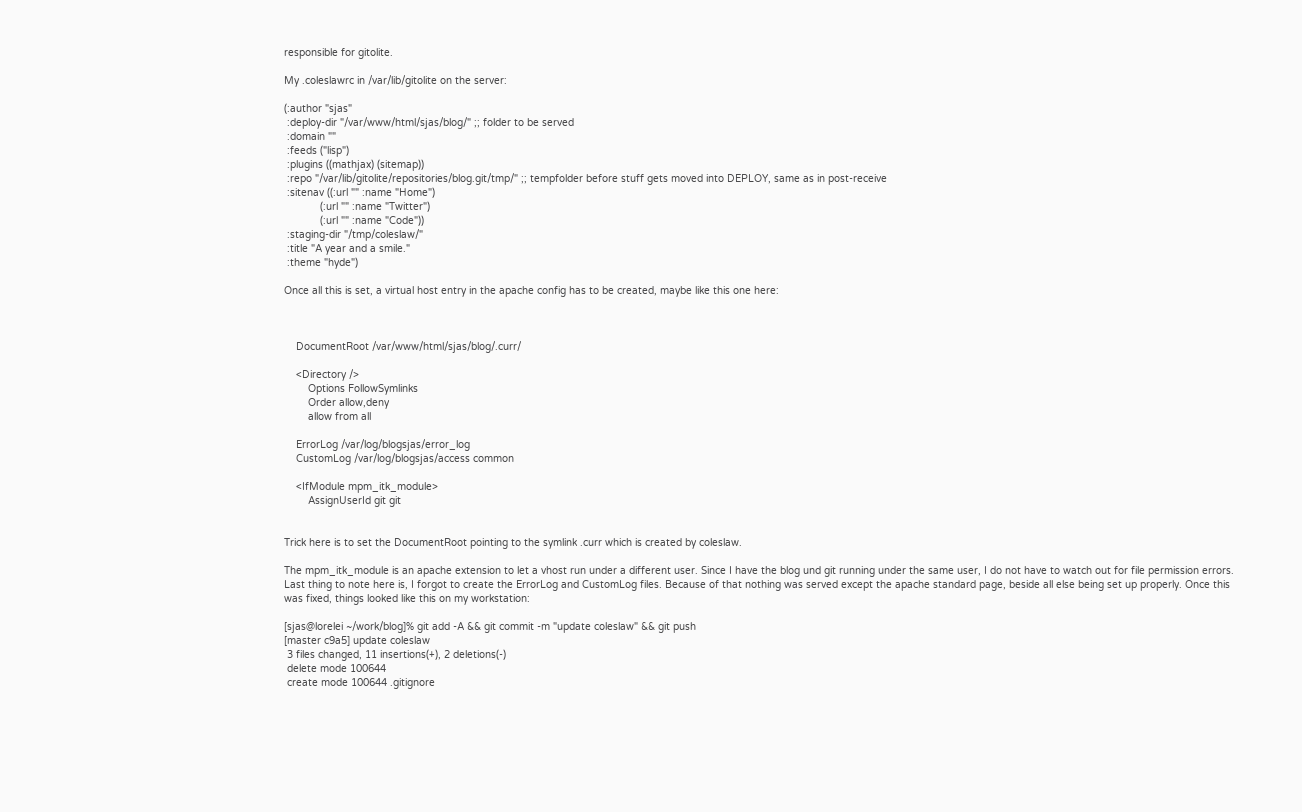responsible for gitolite.

My .coleslawrc in /var/lib/gitolite on the server:

(:author "sjas"
 :deploy-dir "/var/www/html/sjas/blog/" ;; folder to be served
 :domain ""
 :feeds ("lisp")
 :plugins ((mathjax) (sitemap))
 :repo "/var/lib/gitolite/repositories/blog.git/tmp/" ;; tempfolder before stuff gets moved into DEPLOY, same as in post-receive
 :sitenav ((:url "" :name "Home")
            (:url "" :name "Twitter")
            (:url "" :name "Code"))
 :staging-dir "/tmp/coleslaw/"
 :title "A year and a smile."
 :theme "hyde")

Once all this is set, a virtual host entry in the apache config has to be created, maybe like this one here:



    DocumentRoot /var/www/html/sjas/blog/.curr/

    <Directory />
        Options FollowSymlinks
        Order allow,deny
        allow from all

    ErrorLog /var/log/blogsjas/error_log
    CustomLog /var/log/blogsjas/access common

    <IfModule mpm_itk_module>
        AssignUserId git git


Trick here is to set the DocumentRoot pointing to the symlink .curr which is created by coleslaw.

The mpm_itk_module is an apache extension to let a vhost run under a different user. Since I have the blog und git running under the same user, I do not have to watch out for file permission errors. Last thing to note here is, I forgot to create the ErrorLog and CustomLog files. Because of that nothing was served except the apache standard page, beside all else being set up properly. Once this was fixed, things looked like this on my workstation:

[sjas@lorelei ~/work/blog]% git add -A && git commit -m "update coleslaw" && git push
[master c9a5] update coleslaw
 3 files changed, 11 insertions(+), 2 deletions(-)
 delete mode 100644
 create mode 100644 .gitignore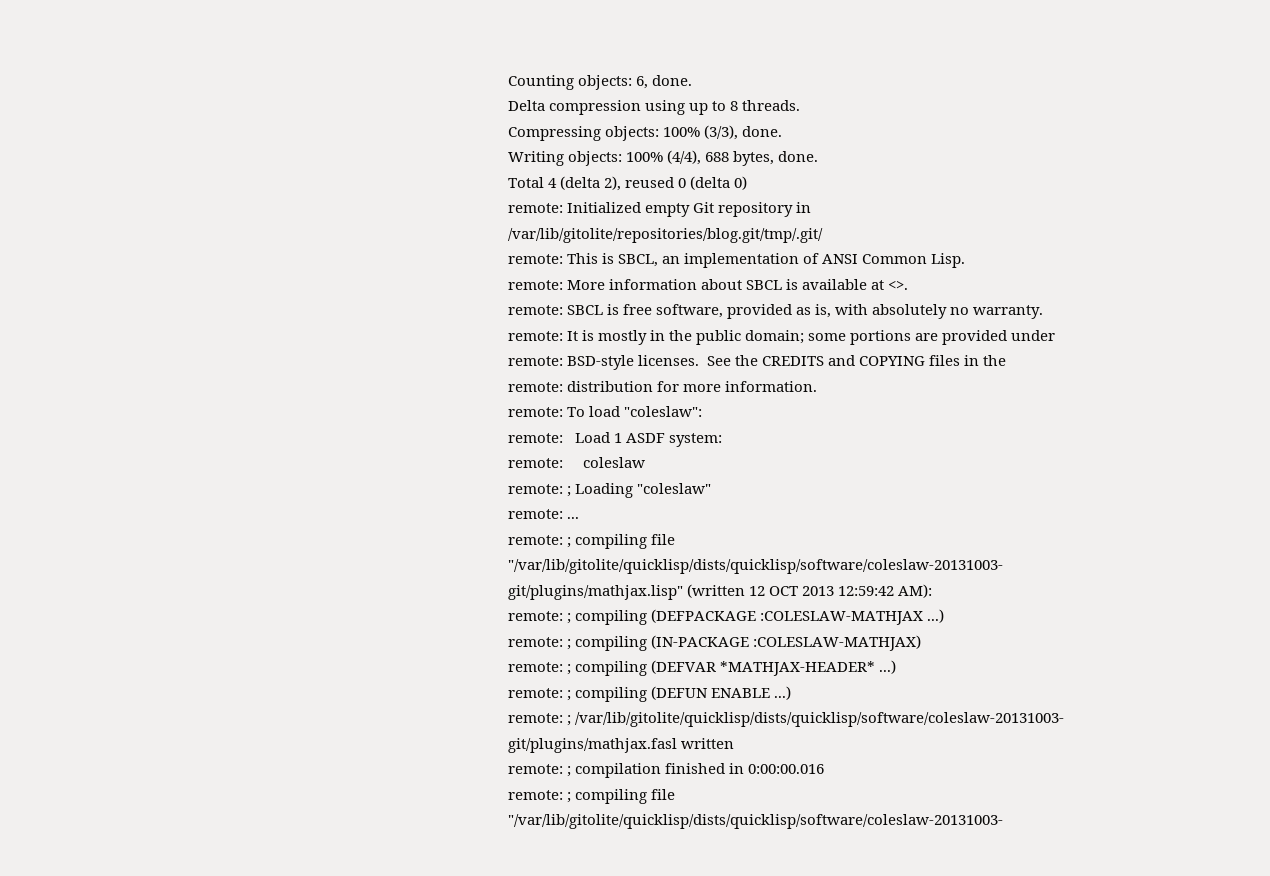Counting objects: 6, done.
Delta compression using up to 8 threads.
Compressing objects: 100% (3/3), done.
Writing objects: 100% (4/4), 688 bytes, done.
Total 4 (delta 2), reused 0 (delta 0)
remote: Initialized empty Git repository in /var/lib/gitolite/repositories/blog.git/tmp/.git/
remote: This is SBCL, an implementation of ANSI Common Lisp.
remote: More information about SBCL is available at <>.
remote: SBCL is free software, provided as is, with absolutely no warranty.
remote: It is mostly in the public domain; some portions are provided under
remote: BSD-style licenses.  See the CREDITS and COPYING files in the
remote: distribution for more information.
remote: To load "coleslaw":
remote:   Load 1 ASDF system:
remote:     coleslaw
remote: ; Loading "coleslaw"
remote: ...
remote: ; compiling file "/var/lib/gitolite/quicklisp/dists/quicklisp/software/coleslaw-20131003-git/plugins/mathjax.lisp" (written 12 OCT 2013 12:59:42 AM):
remote: ; compiling (DEFPACKAGE :COLESLAW-MATHJAX ...)
remote: ; compiling (IN-PACKAGE :COLESLAW-MATHJAX)
remote: ; compiling (DEFVAR *MATHJAX-HEADER* ...)
remote: ; compiling (DEFUN ENABLE ...)
remote: ; /var/lib/gitolite/quicklisp/dists/quicklisp/software/coleslaw-20131003-git/plugins/mathjax.fasl written
remote: ; compilation finished in 0:00:00.016
remote: ; compiling file "/var/lib/gitolite/quicklisp/dists/quicklisp/software/coleslaw-20131003-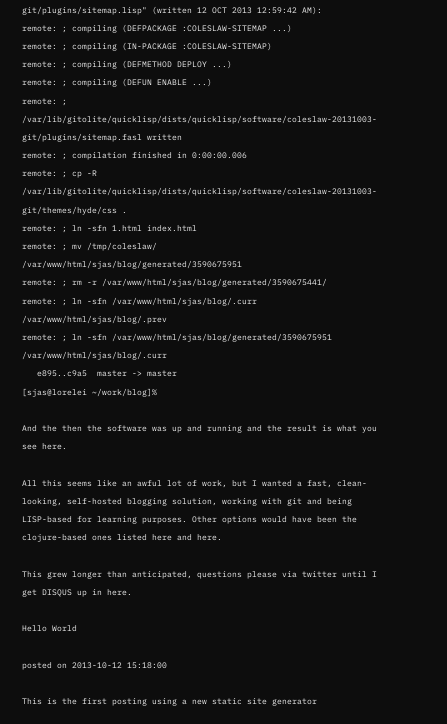git/plugins/sitemap.lisp" (written 12 OCT 2013 12:59:42 AM):
remote: ; compiling (DEFPACKAGE :COLESLAW-SITEMAP ...)
remote: ; compiling (IN-PACKAGE :COLESLAW-SITEMAP)
remote: ; compiling (DEFMETHOD DEPLOY ...)
remote: ; compiling (DEFUN ENABLE ...)
remote: ; /var/lib/gitolite/quicklisp/dists/quicklisp/software/coleslaw-20131003-git/plugins/sitemap.fasl written
remote: ; compilation finished in 0:00:00.006
remote: ; cp -R /var/lib/gitolite/quicklisp/dists/quicklisp/software/coleslaw-20131003-git/themes/hyde/css .
remote: ; ln -sfn 1.html index.html
remote: ; mv /tmp/coleslaw/ /var/www/html/sjas/blog/generated/3590675951
remote: ; rm -r /var/www/html/sjas/blog/generated/3590675441/
remote: ; ln -sfn /var/www/html/sjas/blog/.curr /var/www/html/sjas/blog/.prev
remote: ; ln -sfn /var/www/html/sjas/blog/generated/3590675951 /var/www/html/sjas/blog/.curr
   e895..c9a5  master -> master
[sjas@lorelei ~/work/blog]%

And the then the software was up and running and the result is what you see here.

All this seems like an awful lot of work, but I wanted a fast, clean-looking, self-hosted blogging solution, working with git and being LISP-based for learning purposes. Other options would have been the clojure-based ones listed here and here.

This grew longer than anticipated, questions please via twitter until I get DISQUS up in here.

Hello World

posted on 2013-10-12 15:18:00

This is the first posting using a new static site generator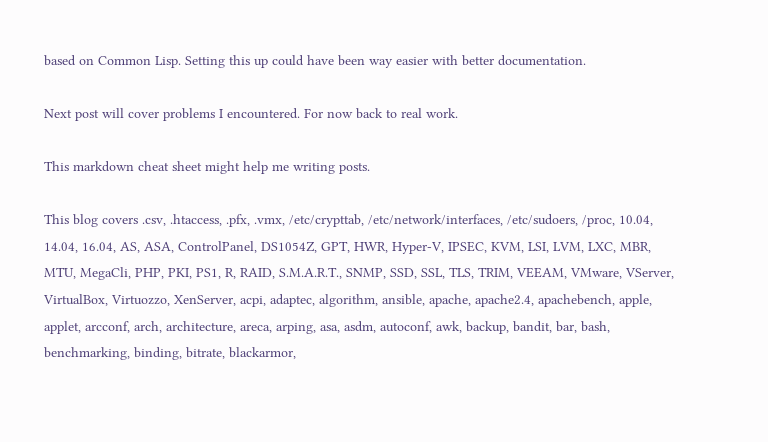based on Common Lisp. Setting this up could have been way easier with better documentation.

Next post will cover problems I encountered. For now back to real work.

This markdown cheat sheet might help me writing posts.

This blog covers .csv, .htaccess, .pfx, .vmx, /etc/crypttab, /etc/network/interfaces, /etc/sudoers, /proc, 10.04, 14.04, 16.04, AS, ASA, ControlPanel, DS1054Z, GPT, HWR, Hyper-V, IPSEC, KVM, LSI, LVM, LXC, MBR, MTU, MegaCli, PHP, PKI, PS1, R, RAID, S.M.A.R.T., SNMP, SSD, SSL, TLS, TRIM, VEEAM, VMware, VServer, VirtualBox, Virtuozzo, XenServer, acpi, adaptec, algorithm, ansible, apache, apache2.4, apachebench, apple, applet, arcconf, arch, architecture, areca, arping, asa, asdm, autoconf, awk, backup, bandit, bar, bash, benchmarking, binding, bitrate, blackarmor,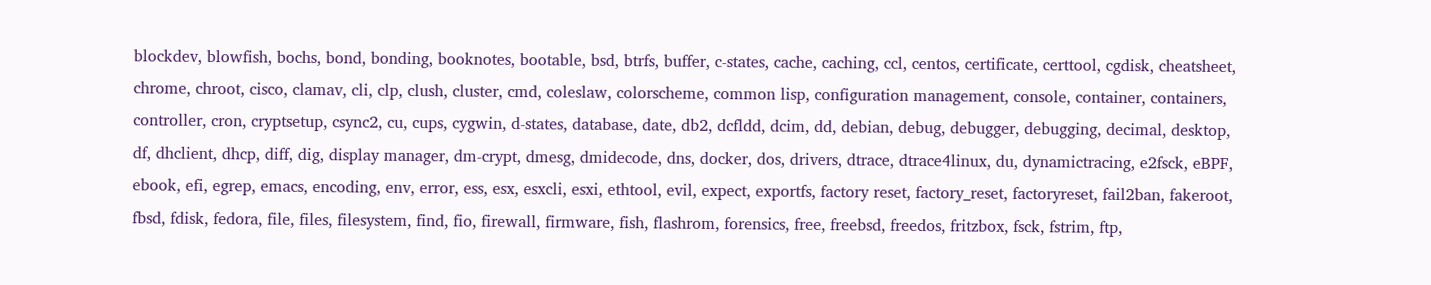blockdev, blowfish, bochs, bond, bonding, booknotes, bootable, bsd, btrfs, buffer, c-states, cache, caching, ccl, centos, certificate, certtool, cgdisk, cheatsheet, chrome, chroot, cisco, clamav, cli, clp, clush, cluster, cmd, coleslaw, colorscheme, common lisp, configuration management, console, container, containers, controller, cron, cryptsetup, csync2, cu, cups, cygwin, d-states, database, date, db2, dcfldd, dcim, dd, debian, debug, debugger, debugging, decimal, desktop, df, dhclient, dhcp, diff, dig, display manager, dm-crypt, dmesg, dmidecode, dns, docker, dos, drivers, dtrace, dtrace4linux, du, dynamictracing, e2fsck, eBPF, ebook, efi, egrep, emacs, encoding, env, error, ess, esx, esxcli, esxi, ethtool, evil, expect, exportfs, factory reset, factory_reset, factoryreset, fail2ban, fakeroot, fbsd, fdisk, fedora, file, files, filesystem, find, fio, firewall, firmware, fish, flashrom, forensics, free, freebsd, freedos, fritzbox, fsck, fstrim, ftp,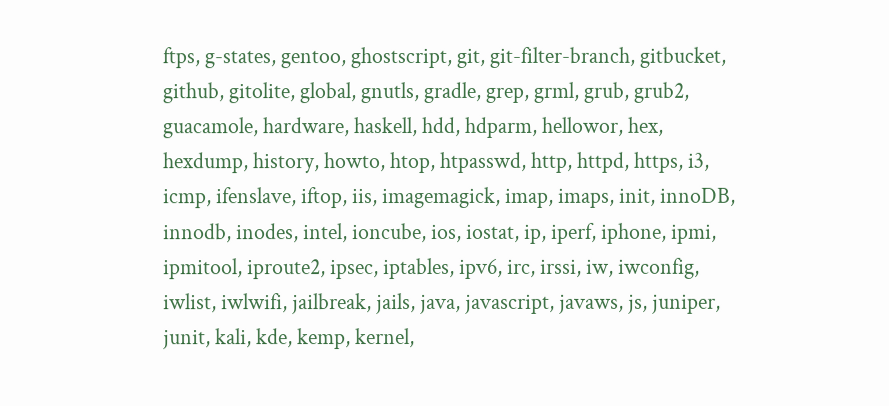ftps, g-states, gentoo, ghostscript, git, git-filter-branch, gitbucket, github, gitolite, global, gnutls, gradle, grep, grml, grub, grub2, guacamole, hardware, haskell, hdd, hdparm, hellowor, hex, hexdump, history, howto, htop, htpasswd, http, httpd, https, i3, icmp, ifenslave, iftop, iis, imagemagick, imap, imaps, init, innoDB, innodb, inodes, intel, ioncube, ios, iostat, ip, iperf, iphone, ipmi, ipmitool, iproute2, ipsec, iptables, ipv6, irc, irssi, iw, iwconfig, iwlist, iwlwifi, jailbreak, jails, java, javascript, javaws, js, juniper, junit, kali, kde, kemp, kernel,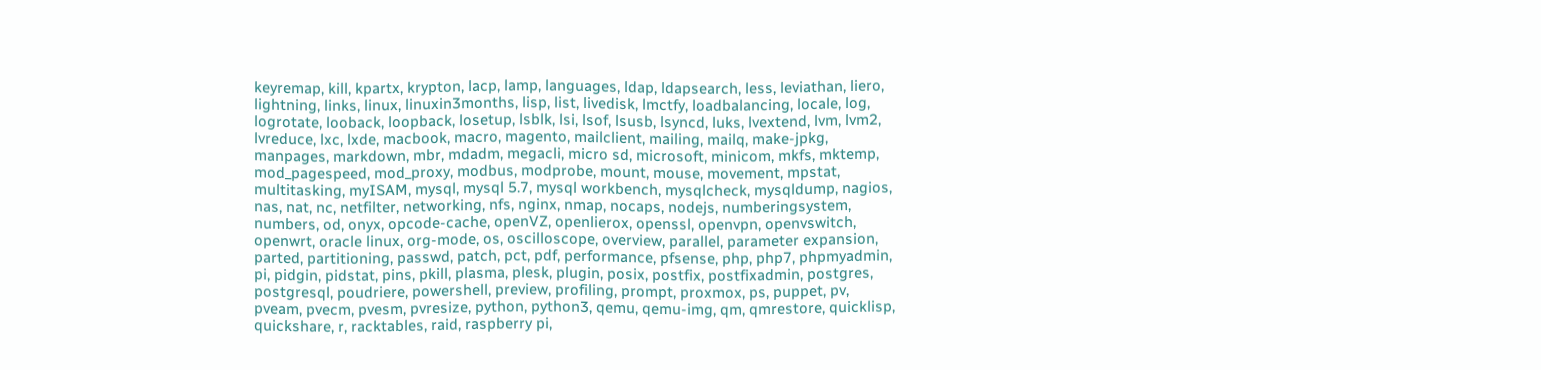keyremap, kill, kpartx, krypton, lacp, lamp, languages, ldap, ldapsearch, less, leviathan, liero, lightning, links, linux, linuxin3months, lisp, list, livedisk, lmctfy, loadbalancing, locale, log, logrotate, looback, loopback, losetup, lsblk, lsi, lsof, lsusb, lsyncd, luks, lvextend, lvm, lvm2, lvreduce, lxc, lxde, macbook, macro, magento, mailclient, mailing, mailq, make-jpkg, manpages, markdown, mbr, mdadm, megacli, micro sd, microsoft, minicom, mkfs, mktemp, mod_pagespeed, mod_proxy, modbus, modprobe, mount, mouse, movement, mpstat, multitasking, myISAM, mysql, mysql 5.7, mysql workbench, mysqlcheck, mysqldump, nagios, nas, nat, nc, netfilter, networking, nfs, nginx, nmap, nocaps, nodejs, numberingsystem, numbers, od, onyx, opcode-cache, openVZ, openlierox, openssl, openvpn, openvswitch, openwrt, oracle linux, org-mode, os, oscilloscope, overview, parallel, parameter expansion, parted, partitioning, passwd, patch, pct, pdf, performance, pfsense, php, php7, phpmyadmin, pi, pidgin, pidstat, pins, pkill, plasma, plesk, plugin, posix, postfix, postfixadmin, postgres, postgresql, poudriere, powershell, preview, profiling, prompt, proxmox, ps, puppet, pv, pveam, pvecm, pvesm, pvresize, python, python3, qemu, qemu-img, qm, qmrestore, quicklisp, quickshare, r, racktables, raid, raspberry pi,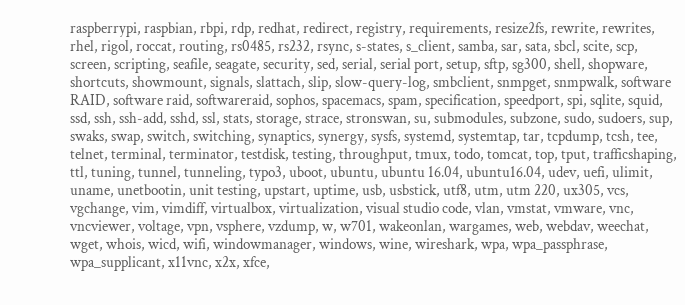raspberrypi, raspbian, rbpi, rdp, redhat, redirect, registry, requirements, resize2fs, rewrite, rewrites, rhel, rigol, roccat, routing, rs0485, rs232, rsync, s-states, s_client, samba, sar, sata, sbcl, scite, scp, screen, scripting, seafile, seagate, security, sed, serial, serial port, setup, sftp, sg300, shell, shopware, shortcuts, showmount, signals, slattach, slip, slow-query-log, smbclient, snmpget, snmpwalk, software RAID, software raid, softwareraid, sophos, spacemacs, spam, specification, speedport, spi, sqlite, squid, ssd, ssh, ssh-add, sshd, ssl, stats, storage, strace, stronswan, su, submodules, subzone, sudo, sudoers, sup, swaks, swap, switch, switching, synaptics, synergy, sysfs, systemd, systemtap, tar, tcpdump, tcsh, tee, telnet, terminal, terminator, testdisk, testing, throughput, tmux, todo, tomcat, top, tput, trafficshaping, ttl, tuning, tunnel, tunneling, typo3, uboot, ubuntu, ubuntu 16.04, ubuntu16.04, udev, uefi, ulimit, uname, unetbootin, unit testing, upstart, uptime, usb, usbstick, utf8, utm, utm 220, ux305, vcs, vgchange, vim, vimdiff, virtualbox, virtualization, visual studio code, vlan, vmstat, vmware, vnc, vncviewer, voltage, vpn, vsphere, vzdump, w, w701, wakeonlan, wargames, web, webdav, weechat, wget, whois, wicd, wifi, windowmanager, windows, wine, wireshark, wpa, wpa_passphrase, wpa_supplicant, x11vnc, x2x, xfce,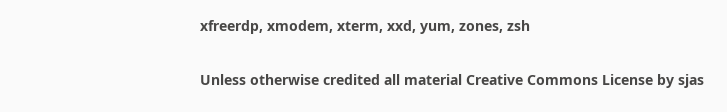xfreerdp, xmodem, xterm, xxd, yum, zones, zsh

Unless otherwise credited all material Creative Commons License by sjas